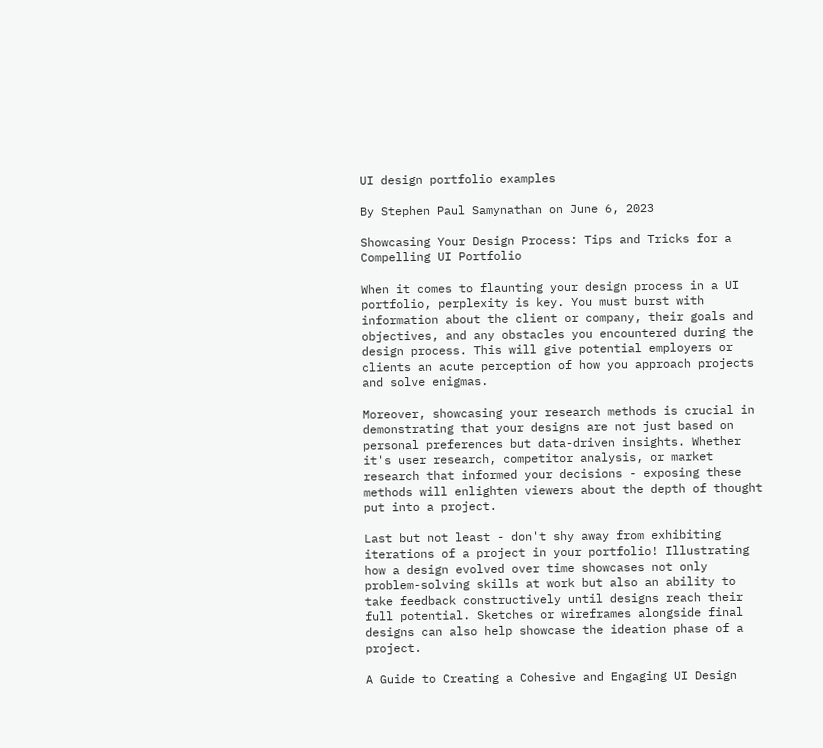UI design portfolio examples

By Stephen Paul Samynathan on June 6, 2023

Showcasing Your Design Process: Tips and Tricks for a Compelling UI Portfolio

When it comes to flaunting your design process in a UI portfolio, perplexity is key. You must burst with information about the client or company, their goals and objectives, and any obstacles you encountered during the design process. This will give potential employers or clients an acute perception of how you approach projects and solve enigmas.

Moreover, showcasing your research methods is crucial in demonstrating that your designs are not just based on personal preferences but data-driven insights. Whether it's user research, competitor analysis, or market research that informed your decisions - exposing these methods will enlighten viewers about the depth of thought put into a project.

Last but not least - don't shy away from exhibiting iterations of a project in your portfolio! Illustrating how a design evolved over time showcases not only problem-solving skills at work but also an ability to take feedback constructively until designs reach their full potential. Sketches or wireframes alongside final designs can also help showcase the ideation phase of a project.

A Guide to Creating a Cohesive and Engaging UI Design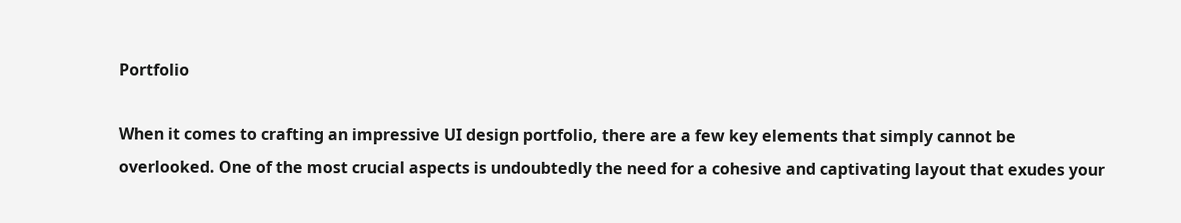Portfolio

When it comes to crafting an impressive UI design portfolio, there are a few key elements that simply cannot be overlooked. One of the most crucial aspects is undoubtedly the need for a cohesive and captivating layout that exudes your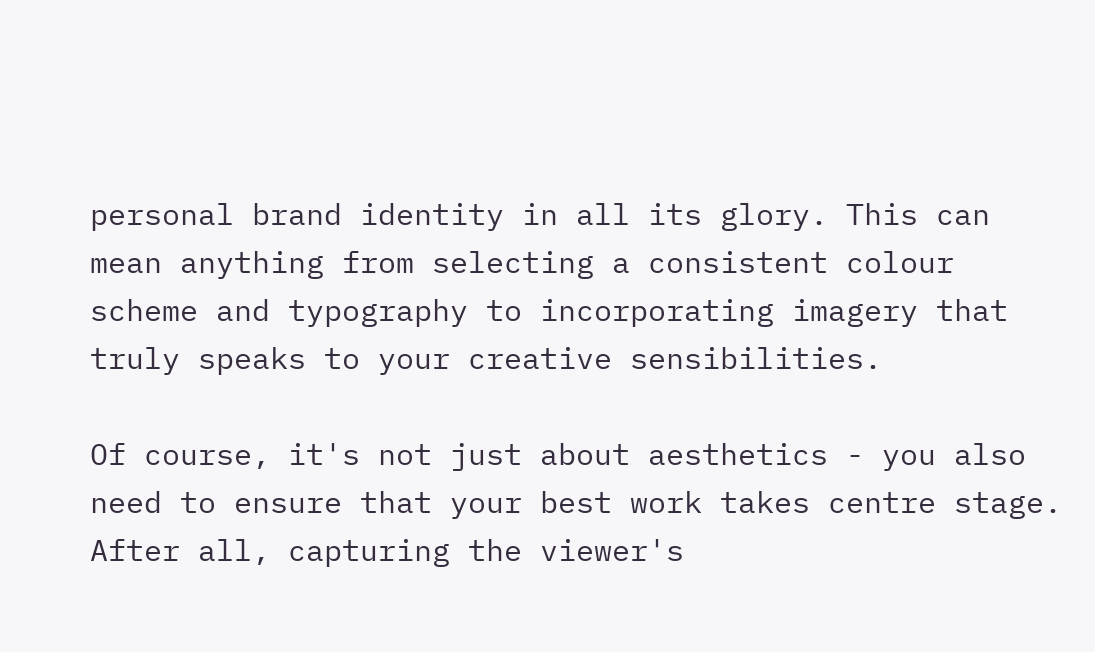personal brand identity in all its glory. This can mean anything from selecting a consistent colour scheme and typography to incorporating imagery that truly speaks to your creative sensibilities.

Of course, it's not just about aesthetics - you also need to ensure that your best work takes centre stage. After all, capturing the viewer's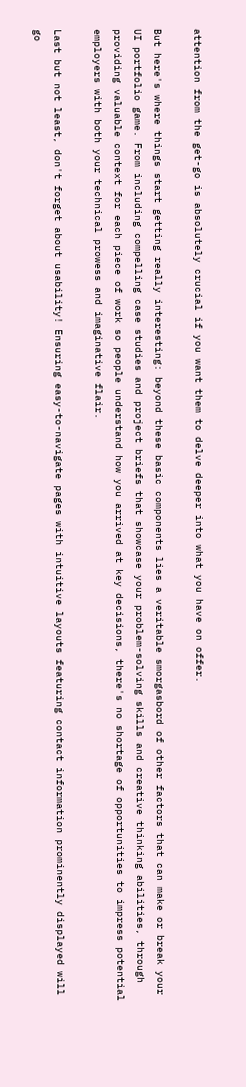attention from the get-go is absolutely crucial if you want them to delve deeper into what you have on offer.

But here's where things start getting really interesting: beyond these basic components lies a veritable smorgasbord of other factors that can make or break your UI portfolio game. From including compelling case studies and project briefs that showcase your problem-solving skills and creative thinking abilities, through providing valuable context for each piece of work so people understand how you arrived at key decisions, there's no shortage of opportunities to impress potential employers with both your technical prowess and imaginative flair.

Last but not least, don't forget about usability! Ensuring easy-to-navigate pages with intuitive layouts featuring contact information prominently displayed will go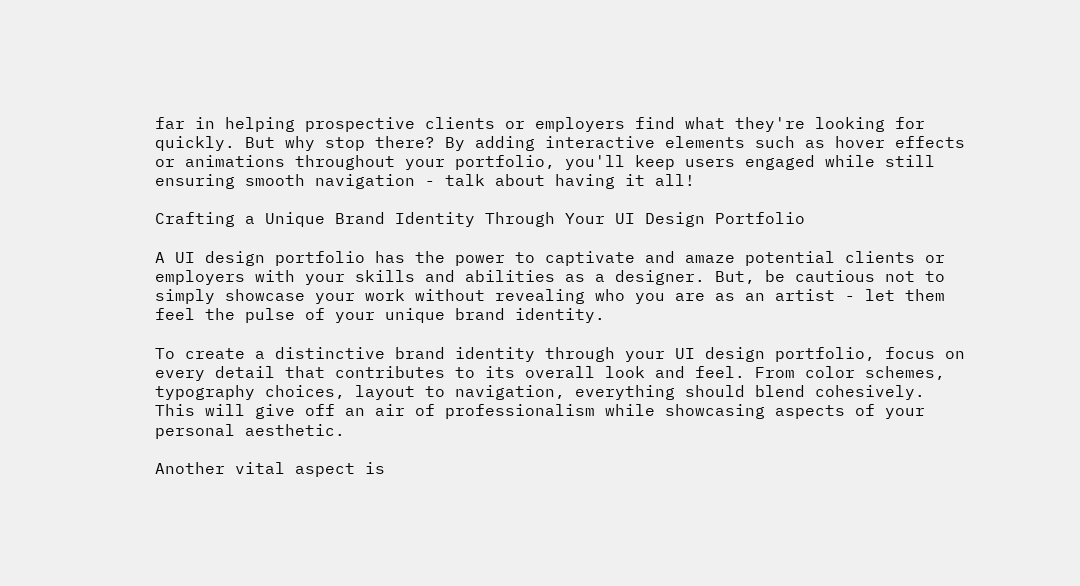far in helping prospective clients or employers find what they're looking for quickly. But why stop there? By adding interactive elements such as hover effects or animations throughout your portfolio, you'll keep users engaged while still ensuring smooth navigation - talk about having it all!

Crafting a Unique Brand Identity Through Your UI Design Portfolio

A UI design portfolio has the power to captivate and amaze potential clients or employers with your skills and abilities as a designer. But, be cautious not to simply showcase your work without revealing who you are as an artist - let them feel the pulse of your unique brand identity.

To create a distinctive brand identity through your UI design portfolio, focus on every detail that contributes to its overall look and feel. From color schemes, typography choices, layout to navigation, everything should blend cohesively. This will give off an air of professionalism while showcasing aspects of your personal aesthetic.

Another vital aspect is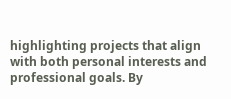highlighting projects that align with both personal interests and professional goals. By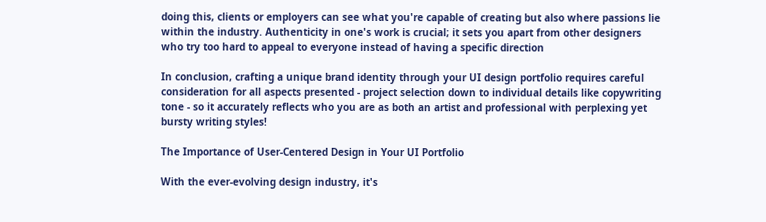doing this, clients or employers can see what you're capable of creating but also where passions lie within the industry. Authenticity in one's work is crucial; it sets you apart from other designers who try too hard to appeal to everyone instead of having a specific direction

In conclusion, crafting a unique brand identity through your UI design portfolio requires careful consideration for all aspects presented - project selection down to individual details like copywriting tone - so it accurately reflects who you are as both an artist and professional with perplexing yet bursty writing styles!

The Importance of User-Centered Design in Your UI Portfolio

With the ever-evolving design industry, it's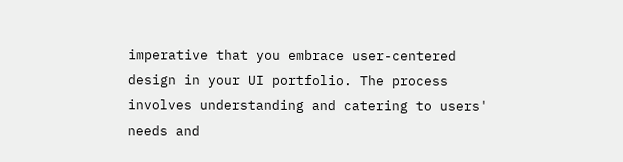imperative that you embrace user-centered design in your UI portfolio. The process involves understanding and catering to users' needs and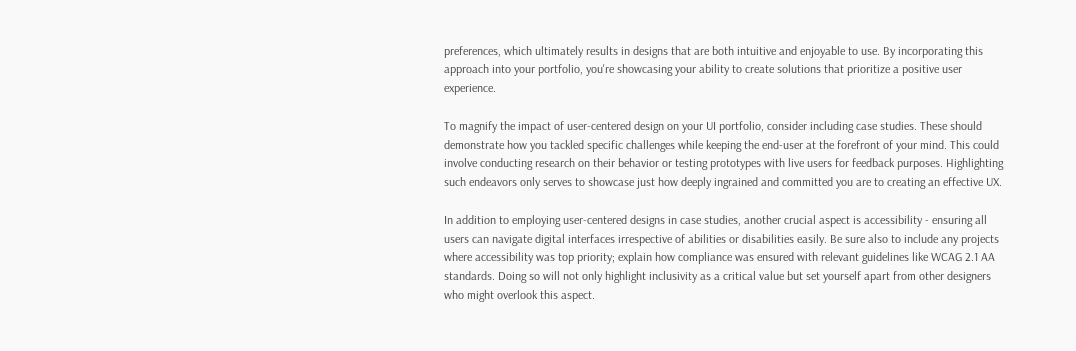preferences, which ultimately results in designs that are both intuitive and enjoyable to use. By incorporating this approach into your portfolio, you're showcasing your ability to create solutions that prioritize a positive user experience.

To magnify the impact of user-centered design on your UI portfolio, consider including case studies. These should demonstrate how you tackled specific challenges while keeping the end-user at the forefront of your mind. This could involve conducting research on their behavior or testing prototypes with live users for feedback purposes. Highlighting such endeavors only serves to showcase just how deeply ingrained and committed you are to creating an effective UX.

In addition to employing user-centered designs in case studies, another crucial aspect is accessibility - ensuring all users can navigate digital interfaces irrespective of abilities or disabilities easily. Be sure also to include any projects where accessibility was top priority; explain how compliance was ensured with relevant guidelines like WCAG 2.1 AA standards. Doing so will not only highlight inclusivity as a critical value but set yourself apart from other designers who might overlook this aspect.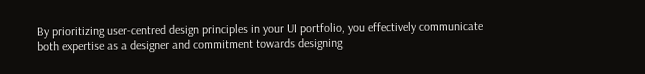By prioritizing user-centred design principles in your UI portfolio, you effectively communicate both expertise as a designer and commitment towards designing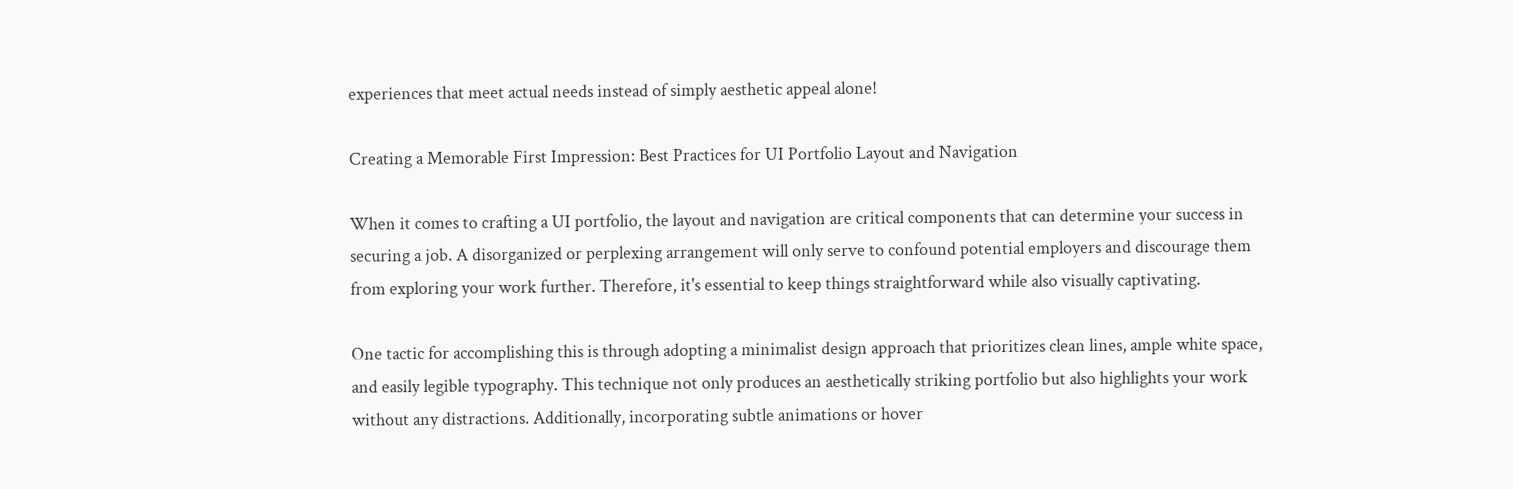experiences that meet actual needs instead of simply aesthetic appeal alone!

Creating a Memorable First Impression: Best Practices for UI Portfolio Layout and Navigation

When it comes to crafting a UI portfolio, the layout and navigation are critical components that can determine your success in securing a job. A disorganized or perplexing arrangement will only serve to confound potential employers and discourage them from exploring your work further. Therefore, it's essential to keep things straightforward while also visually captivating.

One tactic for accomplishing this is through adopting a minimalist design approach that prioritizes clean lines, ample white space, and easily legible typography. This technique not only produces an aesthetically striking portfolio but also highlights your work without any distractions. Additionally, incorporating subtle animations or hover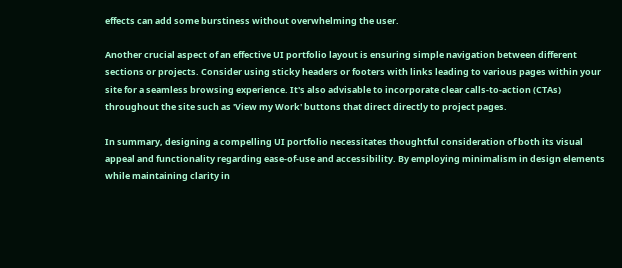effects can add some burstiness without overwhelming the user.

Another crucial aspect of an effective UI portfolio layout is ensuring simple navigation between different sections or projects. Consider using sticky headers or footers with links leading to various pages within your site for a seamless browsing experience. It's also advisable to incorporate clear calls-to-action (CTAs) throughout the site such as 'View my Work' buttons that direct directly to project pages.

In summary, designing a compelling UI portfolio necessitates thoughtful consideration of both its visual appeal and functionality regarding ease-of-use and accessibility. By employing minimalism in design elements while maintaining clarity in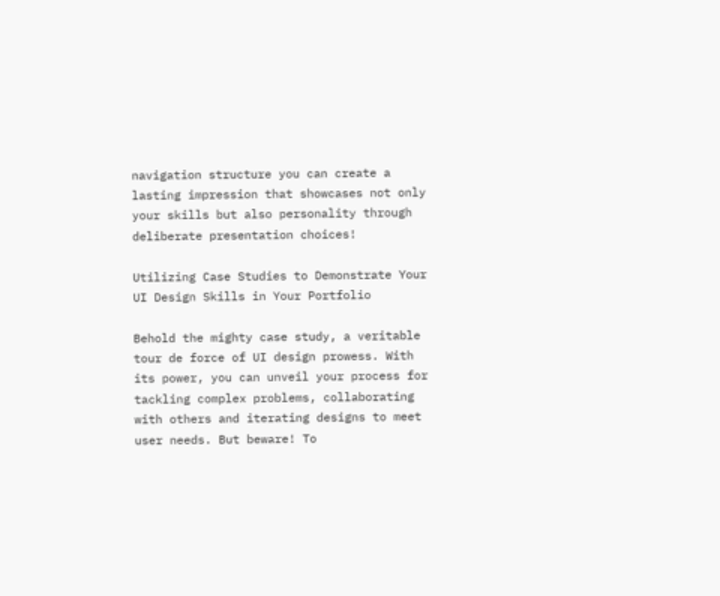navigation structure you can create a lasting impression that showcases not only your skills but also personality through deliberate presentation choices!

Utilizing Case Studies to Demonstrate Your UI Design Skills in Your Portfolio

Behold the mighty case study, a veritable tour de force of UI design prowess. With its power, you can unveil your process for tackling complex problems, collaborating with others and iterating designs to meet user needs. But beware! To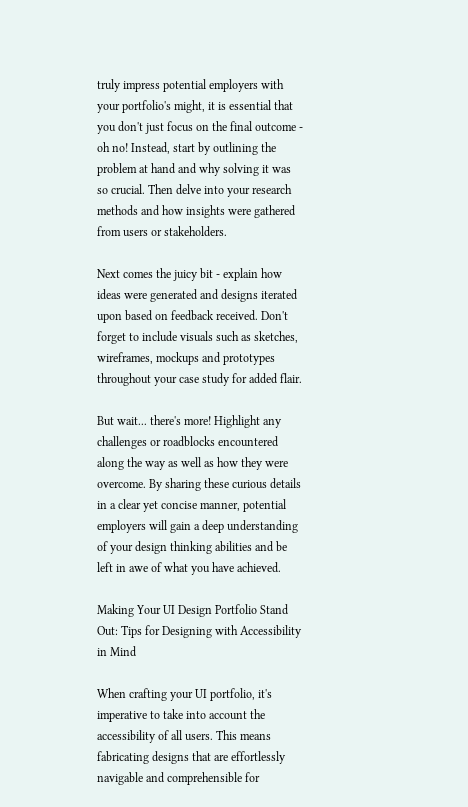truly impress potential employers with your portfolio's might, it is essential that you don't just focus on the final outcome - oh no! Instead, start by outlining the problem at hand and why solving it was so crucial. Then delve into your research methods and how insights were gathered from users or stakeholders.

Next comes the juicy bit - explain how ideas were generated and designs iterated upon based on feedback received. Don't forget to include visuals such as sketches, wireframes, mockups and prototypes throughout your case study for added flair.

But wait... there's more! Highlight any challenges or roadblocks encountered along the way as well as how they were overcome. By sharing these curious details in a clear yet concise manner, potential employers will gain a deep understanding of your design thinking abilities and be left in awe of what you have achieved.

Making Your UI Design Portfolio Stand Out: Tips for Designing with Accessibility in Mind

When crafting your UI portfolio, it's imperative to take into account the accessibility of all users. This means fabricating designs that are effortlessly navigable and comprehensible for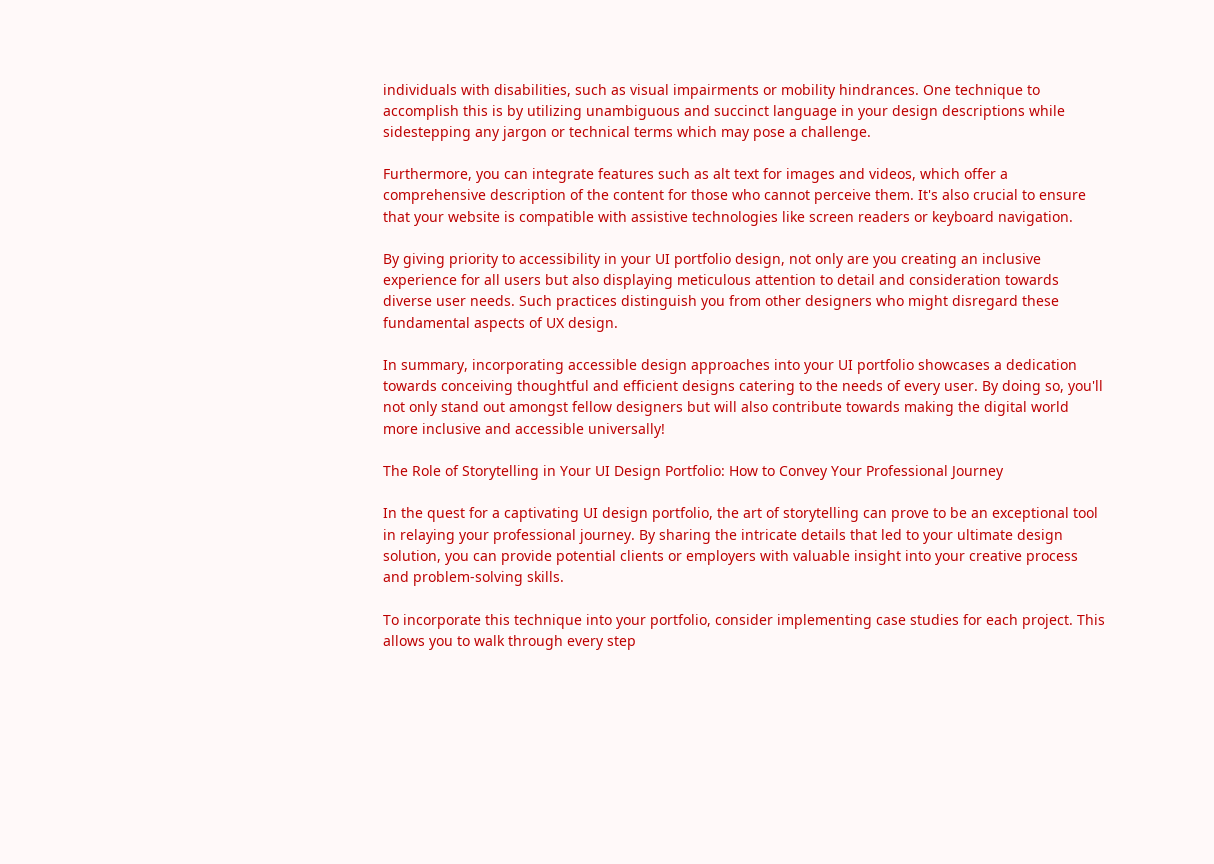individuals with disabilities, such as visual impairments or mobility hindrances. One technique to accomplish this is by utilizing unambiguous and succinct language in your design descriptions while sidestepping any jargon or technical terms which may pose a challenge.

Furthermore, you can integrate features such as alt text for images and videos, which offer a comprehensive description of the content for those who cannot perceive them. It's also crucial to ensure that your website is compatible with assistive technologies like screen readers or keyboard navigation.

By giving priority to accessibility in your UI portfolio design, not only are you creating an inclusive experience for all users but also displaying meticulous attention to detail and consideration towards diverse user needs. Such practices distinguish you from other designers who might disregard these fundamental aspects of UX design.

In summary, incorporating accessible design approaches into your UI portfolio showcases a dedication towards conceiving thoughtful and efficient designs catering to the needs of every user. By doing so, you'll not only stand out amongst fellow designers but will also contribute towards making the digital world more inclusive and accessible universally!

The Role of Storytelling in Your UI Design Portfolio: How to Convey Your Professional Journey

In the quest for a captivating UI design portfolio, the art of storytelling can prove to be an exceptional tool in relaying your professional journey. By sharing the intricate details that led to your ultimate design solution, you can provide potential clients or employers with valuable insight into your creative process and problem-solving skills.

To incorporate this technique into your portfolio, consider implementing case studies for each project. This allows you to walk through every step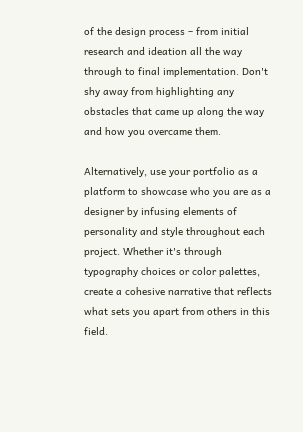of the design process – from initial research and ideation all the way through to final implementation. Don't shy away from highlighting any obstacles that came up along the way and how you overcame them.

Alternatively, use your portfolio as a platform to showcase who you are as a designer by infusing elements of personality and style throughout each project. Whether it's through typography choices or color palettes, create a cohesive narrative that reflects what sets you apart from others in this field.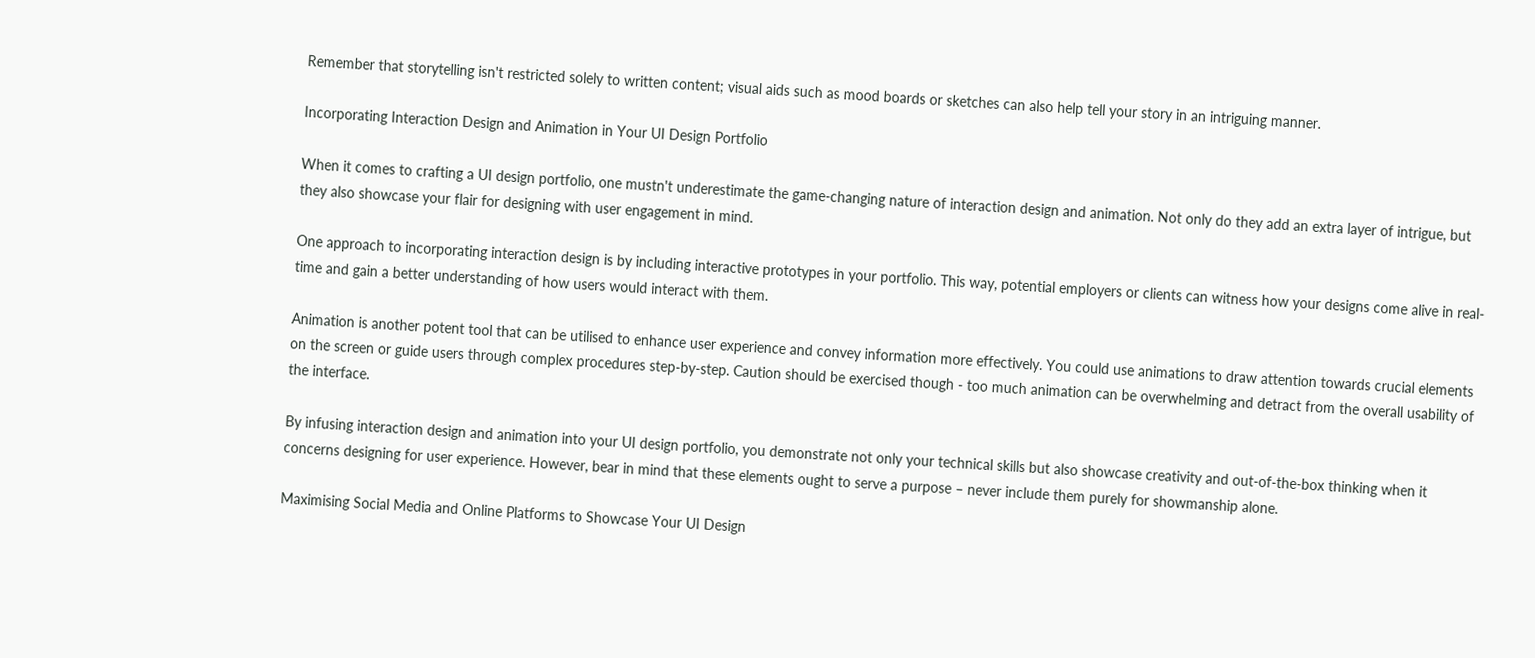Remember that storytelling isn't restricted solely to written content; visual aids such as mood boards or sketches can also help tell your story in an intriguing manner.

Incorporating Interaction Design and Animation in Your UI Design Portfolio

When it comes to crafting a UI design portfolio, one mustn't underestimate the game-changing nature of interaction design and animation. Not only do they add an extra layer of intrigue, but they also showcase your flair for designing with user engagement in mind.

One approach to incorporating interaction design is by including interactive prototypes in your portfolio. This way, potential employers or clients can witness how your designs come alive in real-time and gain a better understanding of how users would interact with them.

Animation is another potent tool that can be utilised to enhance user experience and convey information more effectively. You could use animations to draw attention towards crucial elements on the screen or guide users through complex procedures step-by-step. Caution should be exercised though - too much animation can be overwhelming and detract from the overall usability of the interface.

By infusing interaction design and animation into your UI design portfolio, you demonstrate not only your technical skills but also showcase creativity and out-of-the-box thinking when it concerns designing for user experience. However, bear in mind that these elements ought to serve a purpose – never include them purely for showmanship alone.

Maximising Social Media and Online Platforms to Showcase Your UI Design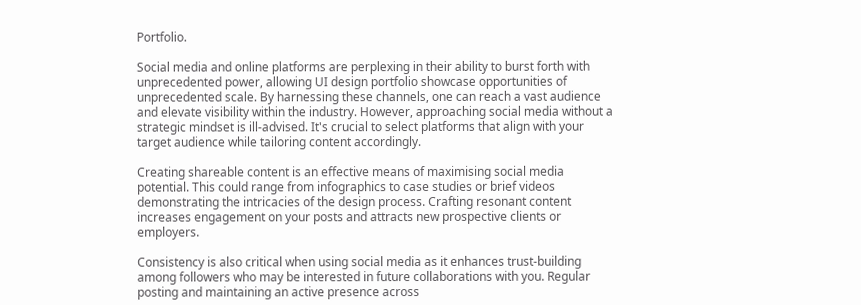Portfolio.

Social media and online platforms are perplexing in their ability to burst forth with unprecedented power, allowing UI design portfolio showcase opportunities of unprecedented scale. By harnessing these channels, one can reach a vast audience and elevate visibility within the industry. However, approaching social media without a strategic mindset is ill-advised. It's crucial to select platforms that align with your target audience while tailoring content accordingly.

Creating shareable content is an effective means of maximising social media potential. This could range from infographics to case studies or brief videos demonstrating the intricacies of the design process. Crafting resonant content increases engagement on your posts and attracts new prospective clients or employers.

Consistency is also critical when using social media as it enhances trust-building among followers who may be interested in future collaborations with you. Regular posting and maintaining an active presence across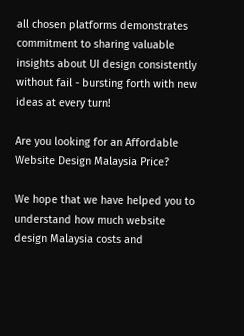all chosen platforms demonstrates commitment to sharing valuable insights about UI design consistently without fail - bursting forth with new ideas at every turn!

Are you looking for an Affordable Website Design Malaysia Price?

We hope that we have helped you to understand how much website design Malaysia costs and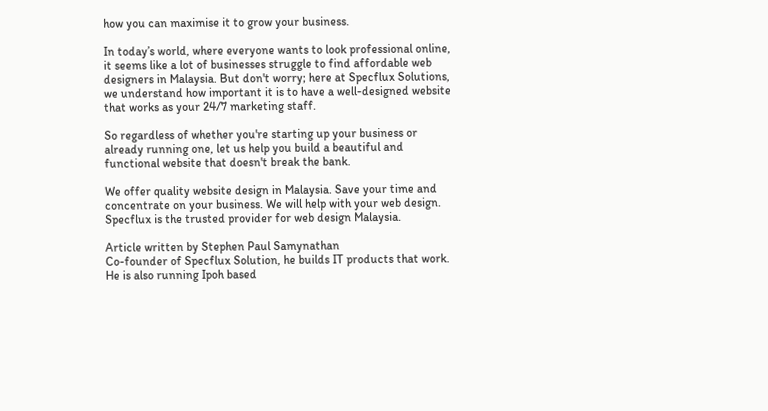how you can maximise it to grow your business.

In today’s world, where everyone wants to look professional online, it seems like a lot of businesses struggle to find affordable web designers in Malaysia. But don't worry; here at Specflux Solutions, we understand how important it is to have a well-designed website that works as your 24/7 marketing staff.

So regardless of whether you're starting up your business or already running one, let us help you build a beautiful and functional website that doesn't break the bank.

We offer quality website design in Malaysia. Save your time and concentrate on your business. We will help with your web design. Specflux is the trusted provider for web design Malaysia.

Article written by Stephen Paul Samynathan
Co-founder of Specflux Solution, he builds IT products that work. He is also running Ipoh based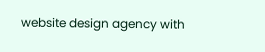website design agency with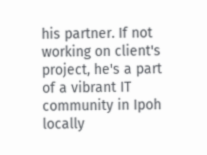his partner. If not working on client's project, he's a part of a vibrant IT community in Ipoh locally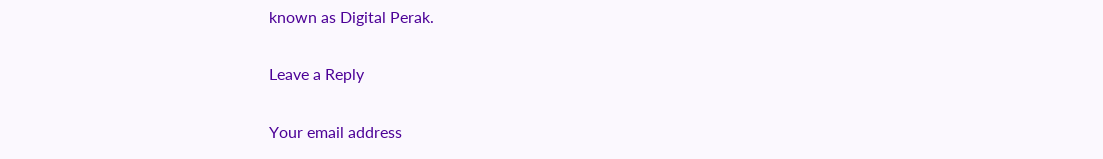known as Digital Perak.

Leave a Reply

Your email address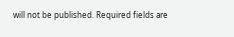will not be published. Required fields are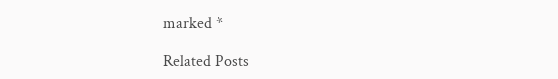marked *

Related Posts